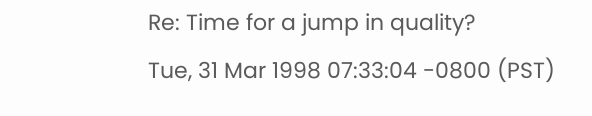Re: Time for a jump in quality?
Tue, 31 Mar 1998 07:33:04 -0800 (PST)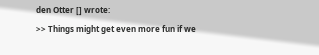den Otter [] wrote:
>> Things might get even more fun if we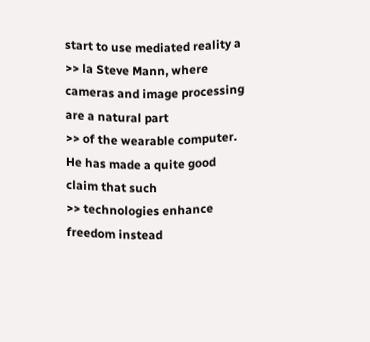start to use mediated reality a
>> la Steve Mann, where cameras and image processing are a natural part
>> of the wearable computer. He has made a quite good claim that such
>> technologies enhance freedom instead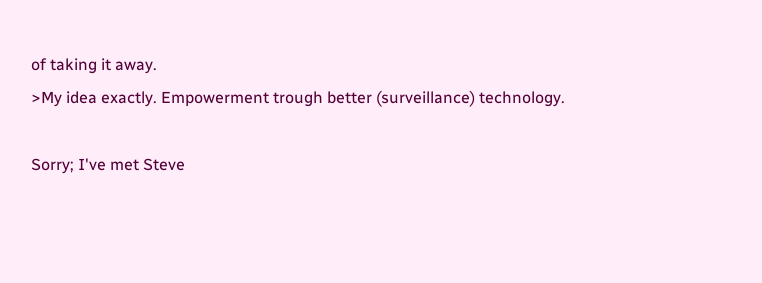of taking it away.
>My idea exactly. Empowerment trough better (surveillance) technology.

Sorry; I've met Steve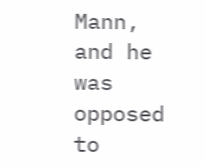Mann, and he was opposed to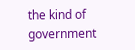the kind of government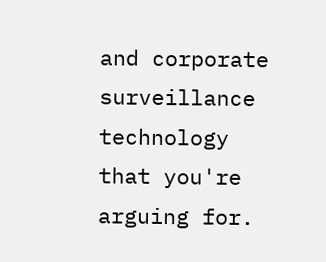and corporate surveillance technology that you're arguing for.